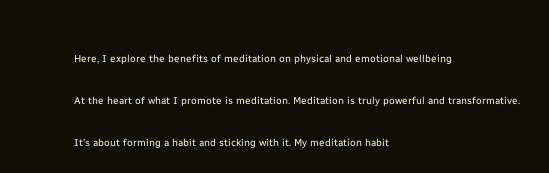Here, I explore the benefits of meditation on physical and emotional wellbeing

At the heart of what I promote is meditation. Meditation is truly powerful and transformative.

It’s about forming a habit and sticking with it. My meditation habit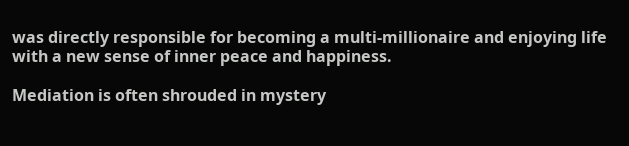was directly responsible for becoming a multi-millionaire and enjoying life with a new sense of inner peace and happiness.

Mediation is often shrouded in mystery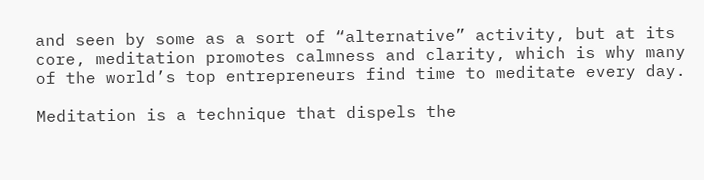and seen by some as a sort of “alternative” activity, but at its core, meditation promotes calmness and clarity, which is why many of the world’s top entrepreneurs find time to meditate every day.

Meditation is a technique that dispels the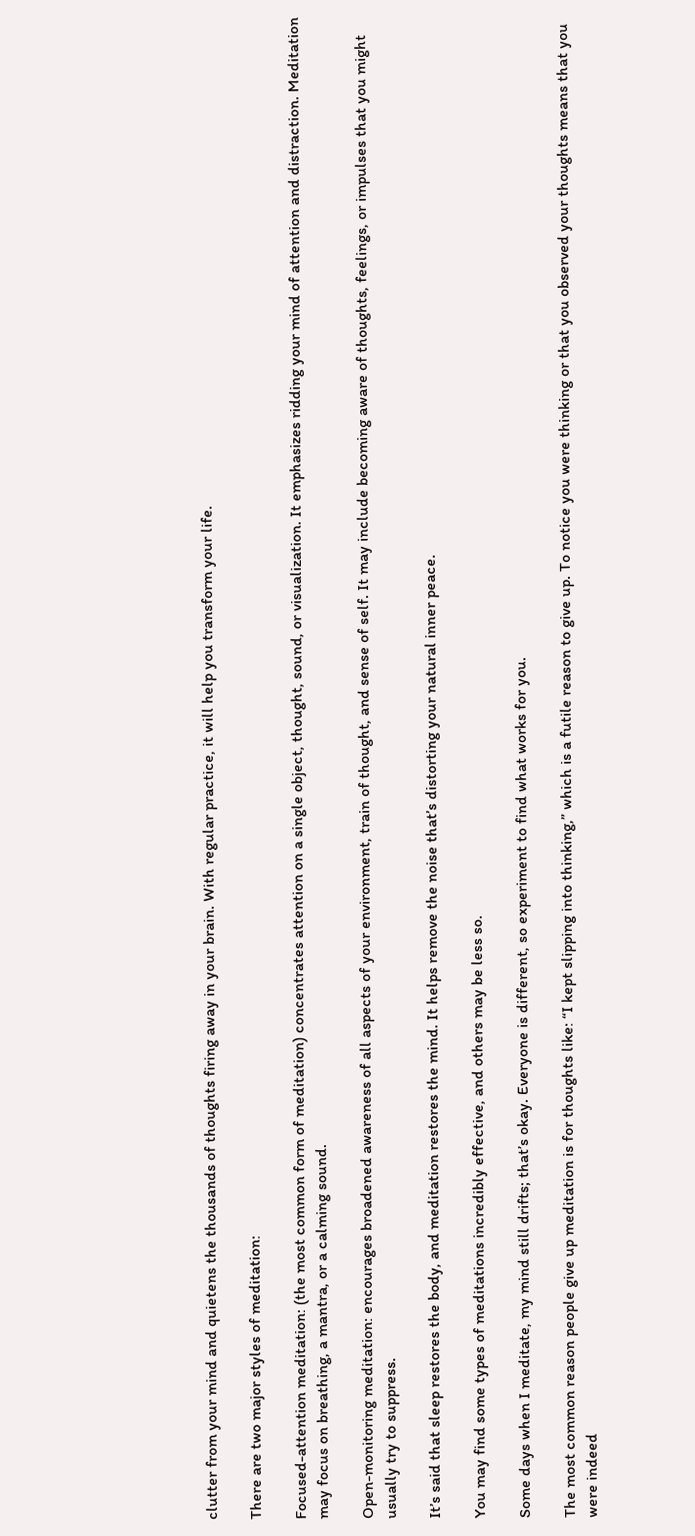clutter from your mind and quietens the thousands of thoughts firing away in your brain. With regular practice, it will help you transform your life.

There are two major styles of meditation:

Focused-attention meditation: (the most common form of meditation) concentrates attention on a single object, thought, sound, or visualization. It emphasizes ridding your mind of attention and distraction. Meditation may focus on breathing, a mantra, or a calming sound.

Open-monitoring meditation: encourages broadened awareness of all aspects of your environment, train of thought, and sense of self. It may include becoming aware of thoughts, feelings, or impulses that you might usually try to suppress.

It’s said that sleep restores the body, and meditation restores the mind. It helps remove the noise that’s distorting your natural inner peace.

You may find some types of meditations incredibly effective, and others may be less so.

Some days when I meditate, my mind still drifts; that’s okay. Everyone is different, so experiment to find what works for you.

The most common reason people give up meditation is for thoughts like: “I kept slipping into thinking,” which is a futile reason to give up. To notice you were thinking or that you observed your thoughts means that you were indeed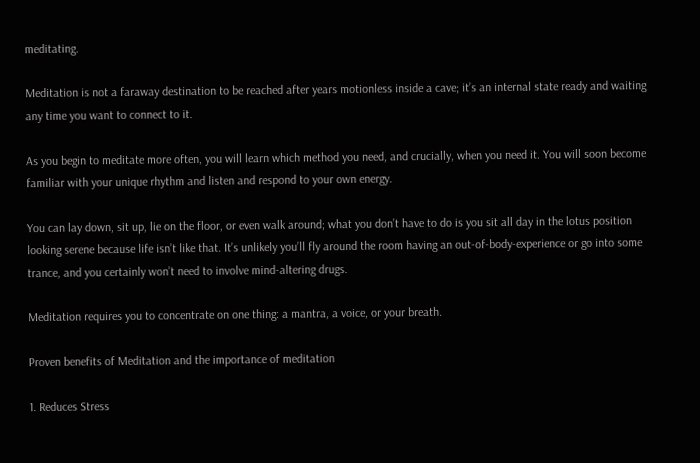meditating.

Meditation is not a faraway destination to be reached after years motionless inside a cave; it’s an internal state ready and waiting any time you want to connect to it.

As you begin to meditate more often, you will learn which method you need, and crucially, when you need it. You will soon become familiar with your unique rhythm and listen and respond to your own energy.

You can lay down, sit up, lie on the floor, or even walk around; what you don’t have to do is you sit all day in the lotus position looking serene because life isn’t like that. It’s unlikely you’ll fly around the room having an out-of-body-experience or go into some trance, and you certainly won’t need to involve mind-altering drugs.

Meditation requires you to concentrate on one thing: a mantra, a voice, or your breath.

Proven benefits of Meditation and the importance of meditation

1. Reduces Stress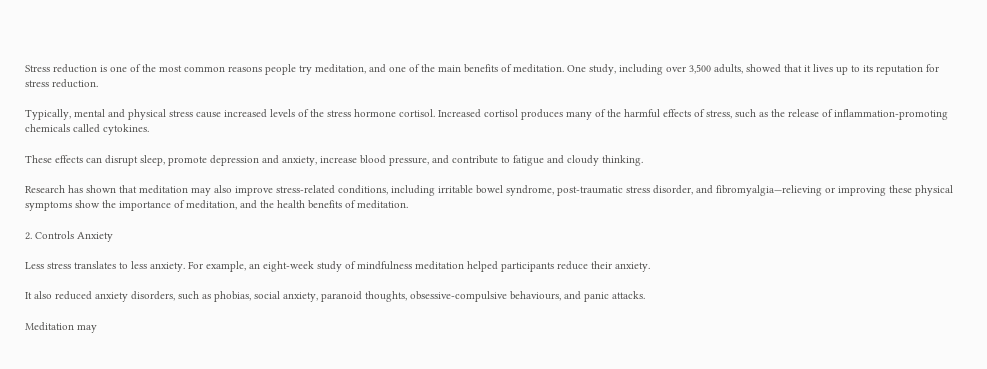Stress reduction is one of the most common reasons people try meditation, and one of the main benefits of meditation. One study, including over 3,500 adults, showed that it lives up to its reputation for stress reduction.

Typically, mental and physical stress cause increased levels of the stress hormone cortisol. Increased cortisol produces many of the harmful effects of stress, such as the release of inflammation-promoting chemicals called cytokines.

These effects can disrupt sleep, promote depression and anxiety, increase blood pressure, and contribute to fatigue and cloudy thinking.

Research has shown that meditation may also improve stress-related conditions, including irritable bowel syndrome, post-traumatic stress disorder, and fibromyalgia—relieving or improving these physical symptoms show the importance of meditation, and the health benefits of meditation.

2. Controls Anxiety

Less stress translates to less anxiety. For example, an eight-week study of mindfulness meditation helped participants reduce their anxiety.

It also reduced anxiety disorders, such as phobias, social anxiety, paranoid thoughts, obsessive-compulsive behaviours, and panic attacks.

Meditation may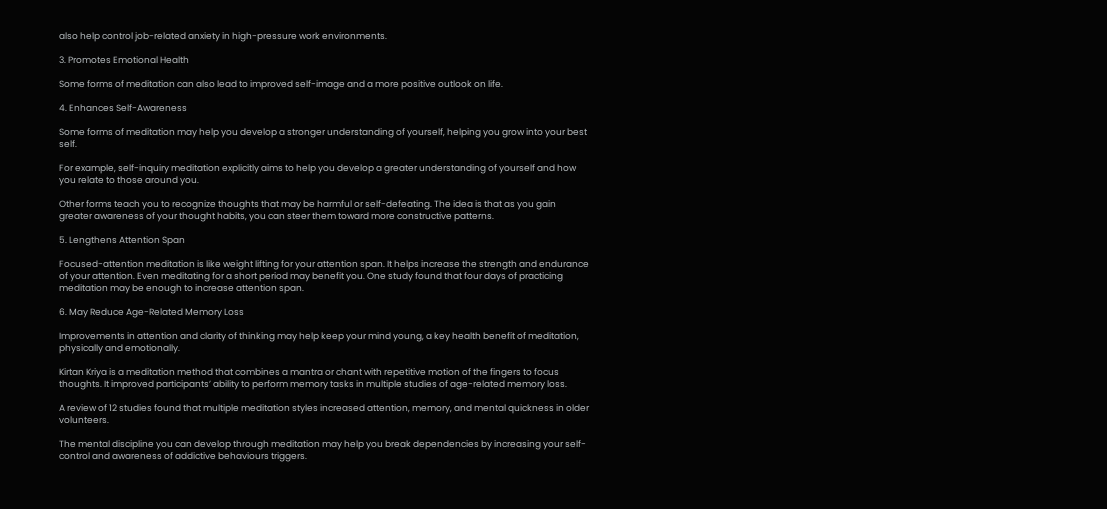also help control job-related anxiety in high-pressure work environments.

3. Promotes Emotional Health

Some forms of meditation can also lead to improved self-image and a more positive outlook on life.

4. Enhances Self-Awareness

Some forms of meditation may help you develop a stronger understanding of yourself, helping you grow into your best self.

For example, self-inquiry meditation explicitly aims to help you develop a greater understanding of yourself and how you relate to those around you.

Other forms teach you to recognize thoughts that may be harmful or self-defeating. The idea is that as you gain greater awareness of your thought habits, you can steer them toward more constructive patterns.

5. Lengthens Attention Span

Focused-attention meditation is like weight lifting for your attention span. It helps increase the strength and endurance of your attention. Even meditating for a short period may benefit you. One study found that four days of practicing meditation may be enough to increase attention span.

6. May Reduce Age-Related Memory Loss

Improvements in attention and clarity of thinking may help keep your mind young, a key health benefit of meditation, physically and emotionally.

Kirtan Kriya is a meditation method that combines a mantra or chant with repetitive motion of the fingers to focus thoughts. It improved participants’ ability to perform memory tasks in multiple studies of age-related memory loss.

A review of 12 studies found that multiple meditation styles increased attention, memory, and mental quickness in older volunteers.

The mental discipline you can develop through meditation may help you break dependencies by increasing your self-control and awareness of addictive behaviours triggers.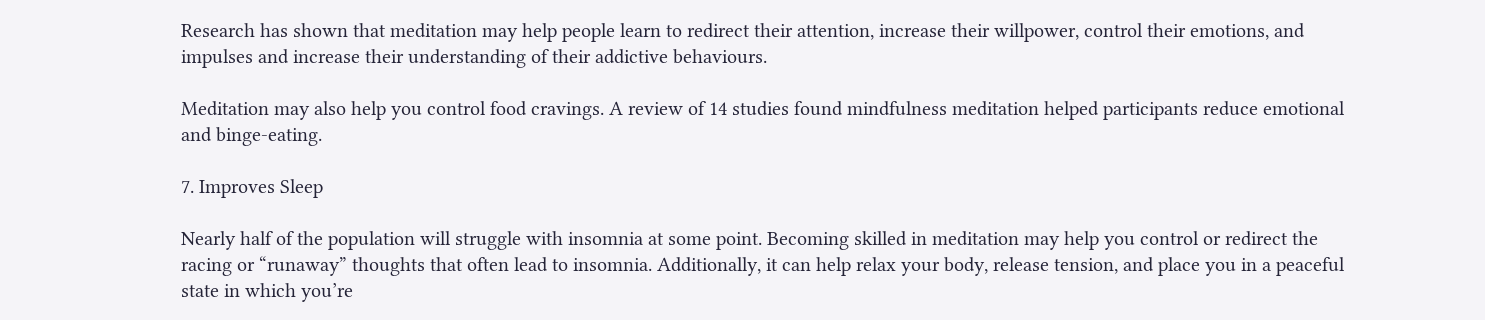Research has shown that meditation may help people learn to redirect their attention, increase their willpower, control their emotions, and impulses and increase their understanding of their addictive behaviours.

Meditation may also help you control food cravings. A review of 14 studies found mindfulness meditation helped participants reduce emotional and binge-eating.

7. Improves Sleep

Nearly half of the population will struggle with insomnia at some point. Becoming skilled in meditation may help you control or redirect the racing or “runaway” thoughts that often lead to insomnia. Additionally, it can help relax your body, release tension, and place you in a peaceful state in which you’re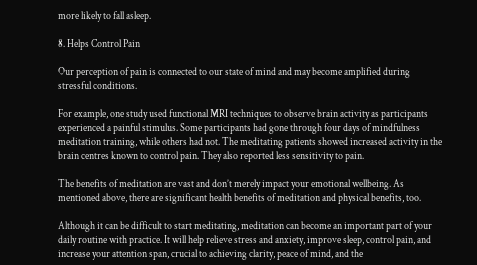more likely to fall asleep.

8. Helps Control Pain

Our perception of pain is connected to our state of mind and may become amplified during stressful conditions.

For example, one study used functional MRI techniques to observe brain activity as participants experienced a painful stimulus. Some participants had gone through four days of mindfulness meditation training, while others had not. The meditating patients showed increased activity in the brain centres known to control pain. They also reported less sensitivity to pain.

The benefits of meditation are vast and don’t merely impact your emotional wellbeing. As mentioned above, there are significant health benefits of meditation and physical benefits, too.

Although it can be difficult to start meditating, meditation can become an important part of your daily routine with practice. It will help relieve stress and anxiety, improve sleep, control pain, and increase your attention span, crucial to achieving clarity, peace of mind, and the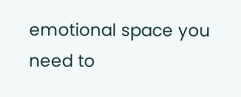emotional space you need to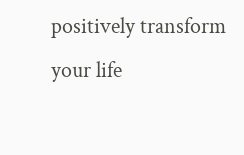positively transform your life